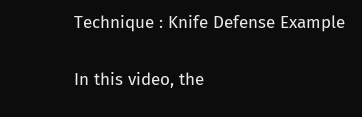Technique : Knife Defense Example

In this video, the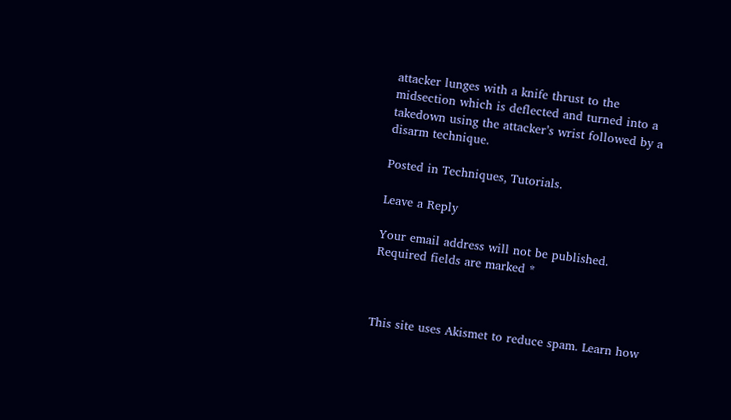attacker lunges with a knife thrust to the midsection which is deflected and turned into a takedown using the attacker’s wrist followed by a disarm technique.

Posted in Techniques, Tutorials.

Leave a Reply

Your email address will not be published. Required fields are marked *



This site uses Akismet to reduce spam. Learn how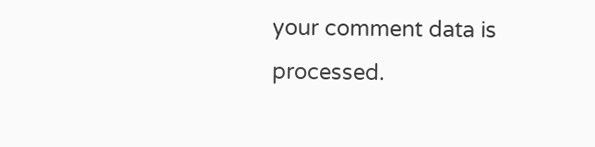your comment data is processed.